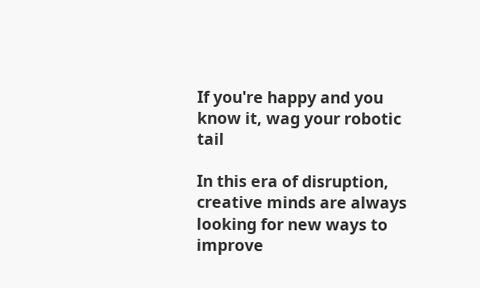If you're happy and you know it, wag your robotic tail

In this era of disruption, creative minds are always looking for new ways to improve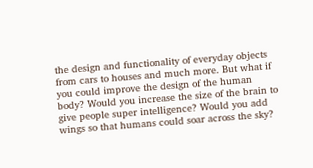the design and functionality of everyday objects from cars to houses and much more. But what if you could improve the design of the human body? Would you increase the size of the brain to give people super intelligence? Would you add wings so that humans could soar across the sky?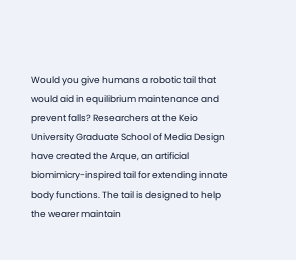Would you give humans a robotic tail that would aid in equilibrium maintenance and prevent falls? Researchers at the Keio University Graduate School of Media Design have created the Arque, an artificial biomimicry-inspired tail for extending innate body functions. The tail is designed to help the wearer maintain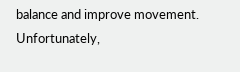balance and improve movement. Unfortunately,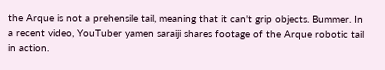the Arque is not a prehensile tail, meaning that it can't grip objects. Bummer. In a recent video, YouTuber yamen saraiji shares footage of the Arque robotic tail in action.